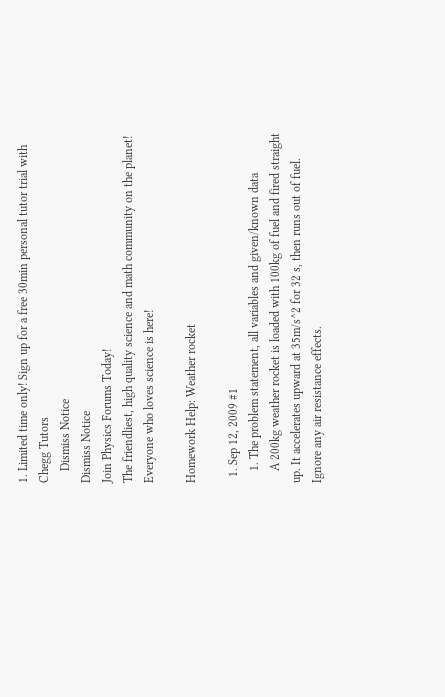1. Limited time only! Sign up for a free 30min personal tutor trial with Chegg Tutors
    Dismiss Notice
Dismiss Notice
Join Physics Forums Today!
The friendliest, high quality science and math community on the planet! Everyone who loves science is here!

Homework Help: Weather rocket

  1. Sep 12, 2009 #1
    1. The problem statement, all variables and given/known data
    A 200kg weather rocket is loaded with 100kg of fuel and fired straight up. It accelerates upward at 35m/s^2 for 32 s, then runs out of fuel. Ignore any air resistance effects.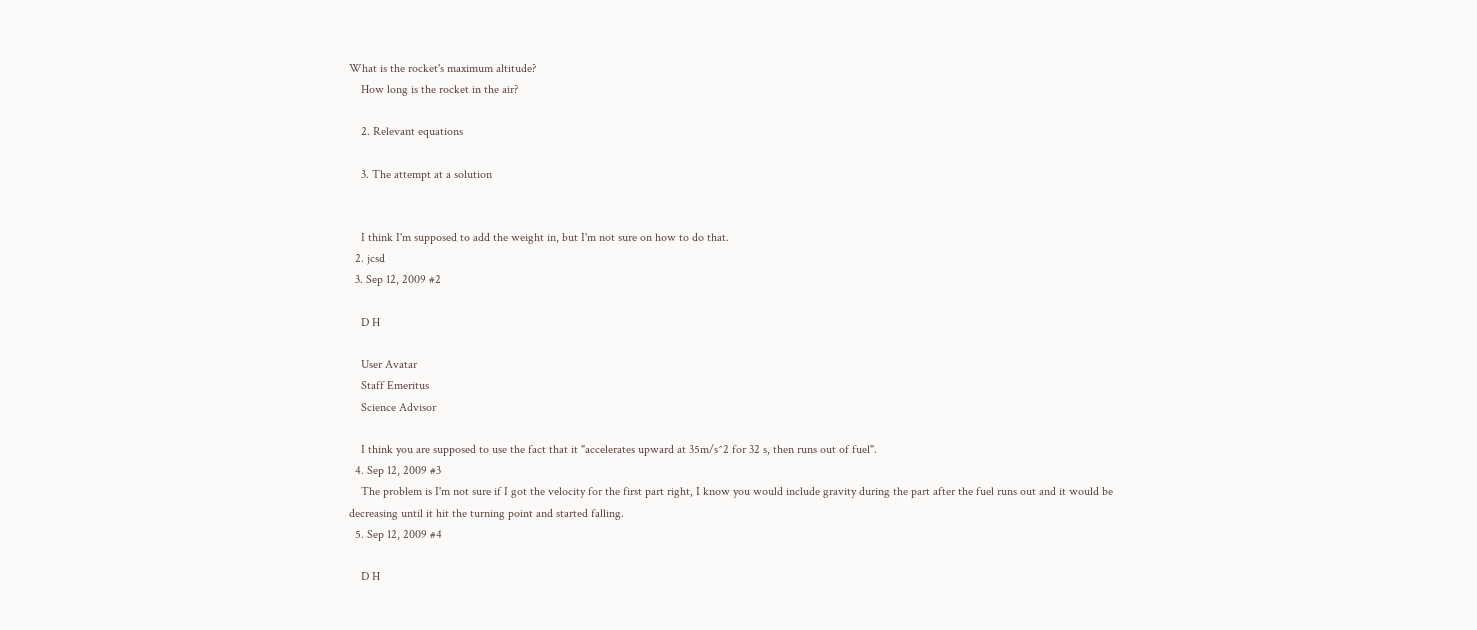What is the rocket's maximum altitude?
    How long is the rocket in the air?

    2. Relevant equations

    3. The attempt at a solution


    I think I'm supposed to add the weight in, but I'm not sure on how to do that.
  2. jcsd
  3. Sep 12, 2009 #2

    D H

    User Avatar
    Staff Emeritus
    Science Advisor

    I think you are supposed to use the fact that it "accelerates upward at 35m/s^2 for 32 s, then runs out of fuel".
  4. Sep 12, 2009 #3
    The problem is I'm not sure if I got the velocity for the first part right, I know you would include gravity during the part after the fuel runs out and it would be decreasing until it hit the turning point and started falling.
  5. Sep 12, 2009 #4

    D H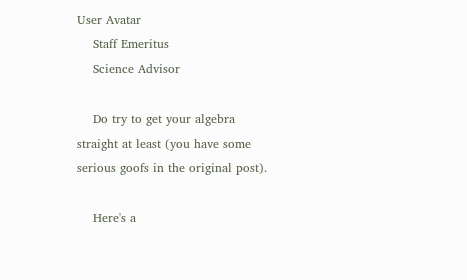User Avatar
    Staff Emeritus
    Science Advisor

    Do try to get your algebra straight at least (you have some serious goofs in the original post).

    Here's a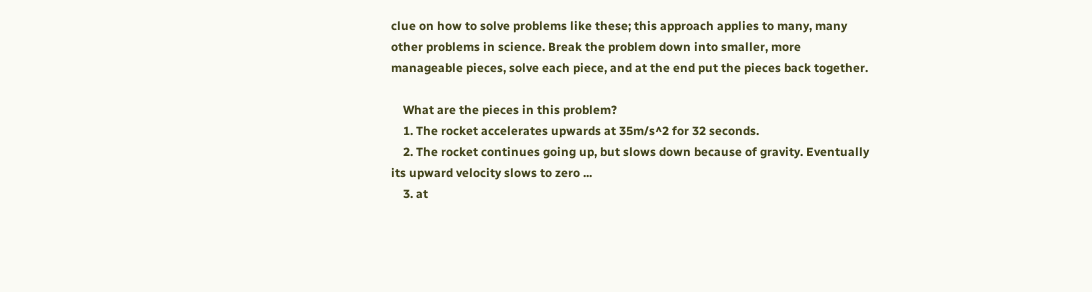clue on how to solve problems like these; this approach applies to many, many other problems in science. Break the problem down into smaller, more manageable pieces, solve each piece, and at the end put the pieces back together.

    What are the pieces in this problem?
    1. The rocket accelerates upwards at 35m/s^2 for 32 seconds.
    2. The rocket continues going up, but slows down because of gravity. Eventually its upward velocity slows to zero ...
    3. at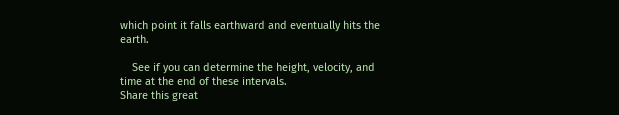which point it falls earthward and eventually hits the earth.

    See if you can determine the height, velocity, and time at the end of these intervals.
Share this great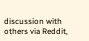discussion with others via Reddit,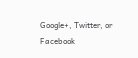Google+, Twitter, or Facebook